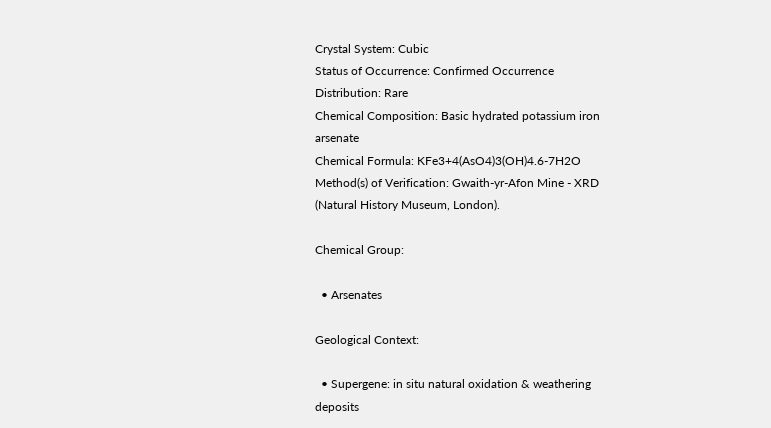Crystal System: Cubic
Status of Occurrence: Confirmed Occurrence
Distribution: Rare
Chemical Composition: Basic hydrated potassium iron arsenate
Chemical Formula: KFe3+4(AsO4)3(OH)4.6-7H2O
Method(s) of Verification: Gwaith-yr-Afon Mine - XRD (Natural History Museum, London).

Chemical Group:

  • Arsenates

Geological Context:

  • Supergene: in situ natural oxidation & weathering deposits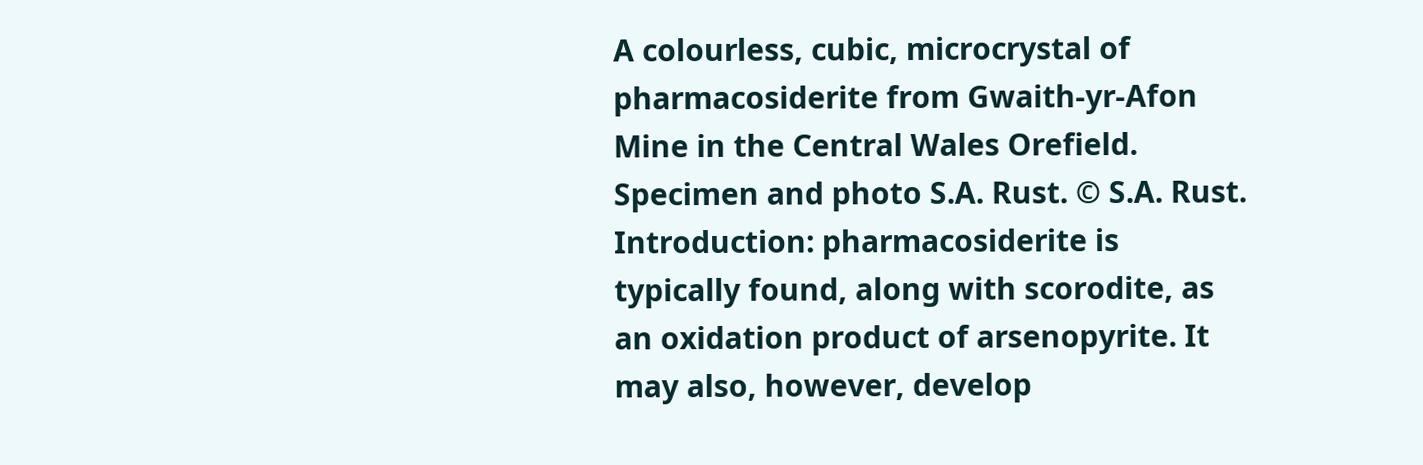A colourless, cubic, microcrystal of pharmacosiderite from Gwaith-yr-Afon Mine in the Central Wales Orefield. Specimen and photo S.A. Rust. © S.A. Rust.
Introduction: pharmacosiderite is typically found, along with scorodite, as an oxidation product of arsenopyrite. It may also, however, develop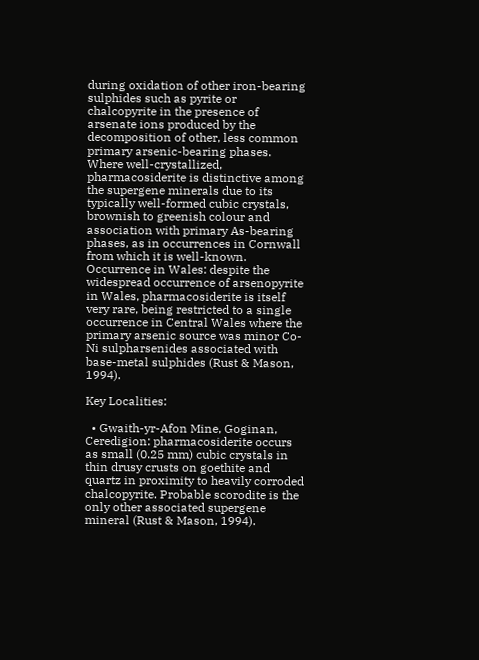during oxidation of other iron-bearing sulphides such as pyrite or chalcopyrite in the presence of arsenate ions produced by the decomposition of other, less common primary arsenic-bearing phases. Where well-crystallized, pharmacosiderite is distinctive among the supergene minerals due to its typically well-formed cubic crystals, brownish to greenish colour and association with primary As-bearing phases, as in occurrences in Cornwall from which it is well-known.
Occurrence in Wales: despite the widespread occurrence of arsenopyrite in Wales, pharmacosiderite is itself very rare, being restricted to a single occurrence in Central Wales where the primary arsenic source was minor Co-Ni sulpharsenides associated with base-metal sulphides (Rust & Mason, 1994).

Key Localities:

  • Gwaith-yr-Afon Mine, Goginan, Ceredigion: pharmacosiderite occurs as small (0.25 mm) cubic crystals in thin drusy crusts on goethite and quartz in proximity to heavily corroded chalcopyrite. Probable scorodite is the only other associated supergene mineral (Rust & Mason, 1994).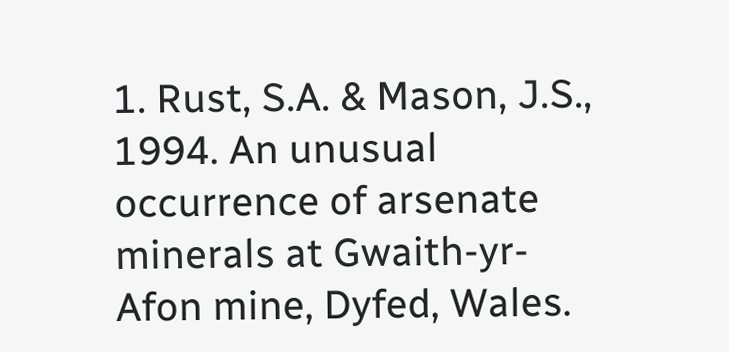1. Rust, S.A. & Mason, J.S., 1994. An unusual occurrence of arsenate minerals at Gwaith-yr-Afon mine, Dyfed, Wales.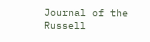Journal of the Russell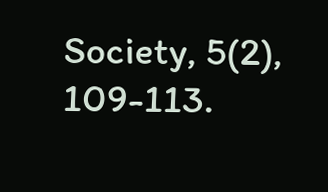Society, 5(2), 109-113.